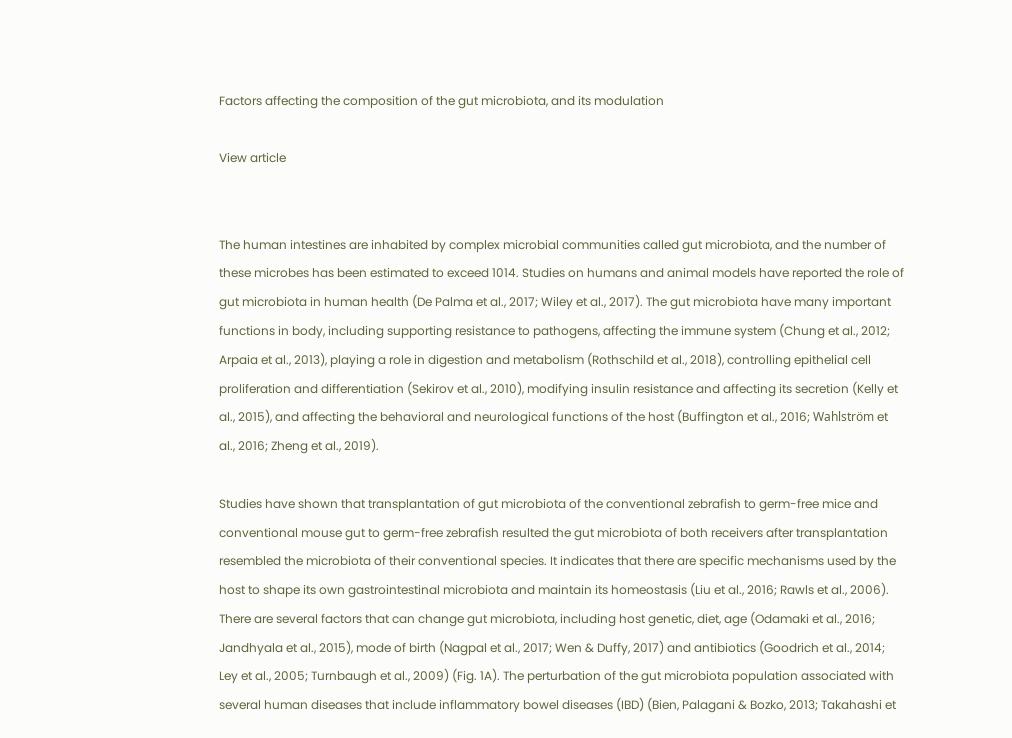Factors affecting the composition of the gut microbiota, and its modulation

View article


The human intestines are inhabited by complex microbial communities called gut microbiota, and the number of these microbes has been estimated to exceed 1014. Studies on humans and animal models have reported the role of gut microbiota in human health (De Palma et al., 2017; Wiley et al., 2017). The gut microbiota have many important functions in body, including supporting resistance to pathogens, affecting the immune system (Chung et al., 2012; Arpaia et al., 2013), playing a role in digestion and metabolism (Rothschild et al., 2018), controlling epithelial cell proliferation and differentiation (Sekirov et al., 2010), modifying insulin resistance and affecting its secretion (Kelly et al., 2015), and affecting the behavioral and neurological functions of the host (Buffington et al., 2016; Wahlström et al., 2016; Zheng et al., 2019).

Studies have shown that transplantation of gut microbiota of the conventional zebrafish to germ-free mice and conventional mouse gut to germ-free zebrafish resulted the gut microbiota of both receivers after transplantation resembled the microbiota of their conventional species. It indicates that there are specific mechanisms used by the host to shape its own gastrointestinal microbiota and maintain its homeostasis (Liu et al., 2016; Rawls et al., 2006). There are several factors that can change gut microbiota, including host genetic, diet, age (Odamaki et al., 2016; Jandhyala et al., 2015), mode of birth (Nagpal et al., 2017; Wen & Duffy, 2017) and antibiotics (Goodrich et al., 2014; Ley et al., 2005; Turnbaugh et al., 2009) (Fig. 1A). The perturbation of the gut microbiota population associated with several human diseases that include inflammatory bowel diseases (IBD) (Bien, Palagani & Bozko, 2013; Takahashi et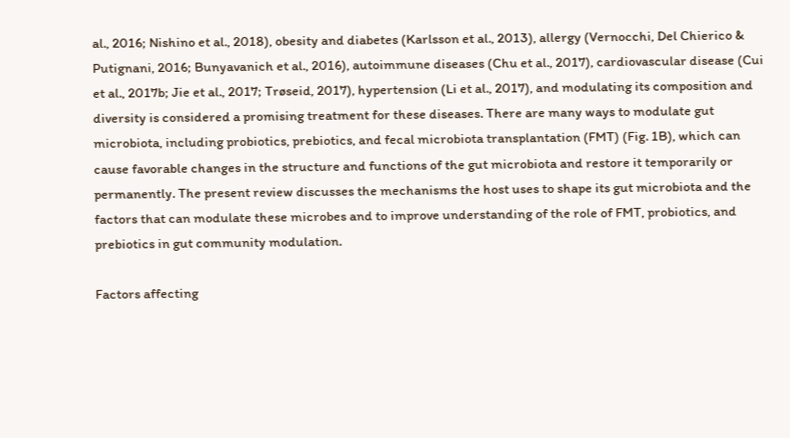al., 2016; Nishino et al., 2018), obesity and diabetes (Karlsson et al., 2013), allergy (Vernocchi, Del Chierico & Putignani, 2016; Bunyavanich et al., 2016), autoimmune diseases (Chu et al., 2017), cardiovascular disease (Cui et al., 2017b; Jie et al., 2017; Trøseid, 2017), hypertension (Li et al., 2017), and modulating its composition and diversity is considered a promising treatment for these diseases. There are many ways to modulate gut microbiota, including probiotics, prebiotics, and fecal microbiota transplantation (FMT) (Fig. 1B), which can cause favorable changes in the structure and functions of the gut microbiota and restore it temporarily or permanently. The present review discusses the mechanisms the host uses to shape its gut microbiota and the factors that can modulate these microbes and to improve understanding of the role of FMT, probiotics, and prebiotics in gut community modulation.

Factors affecting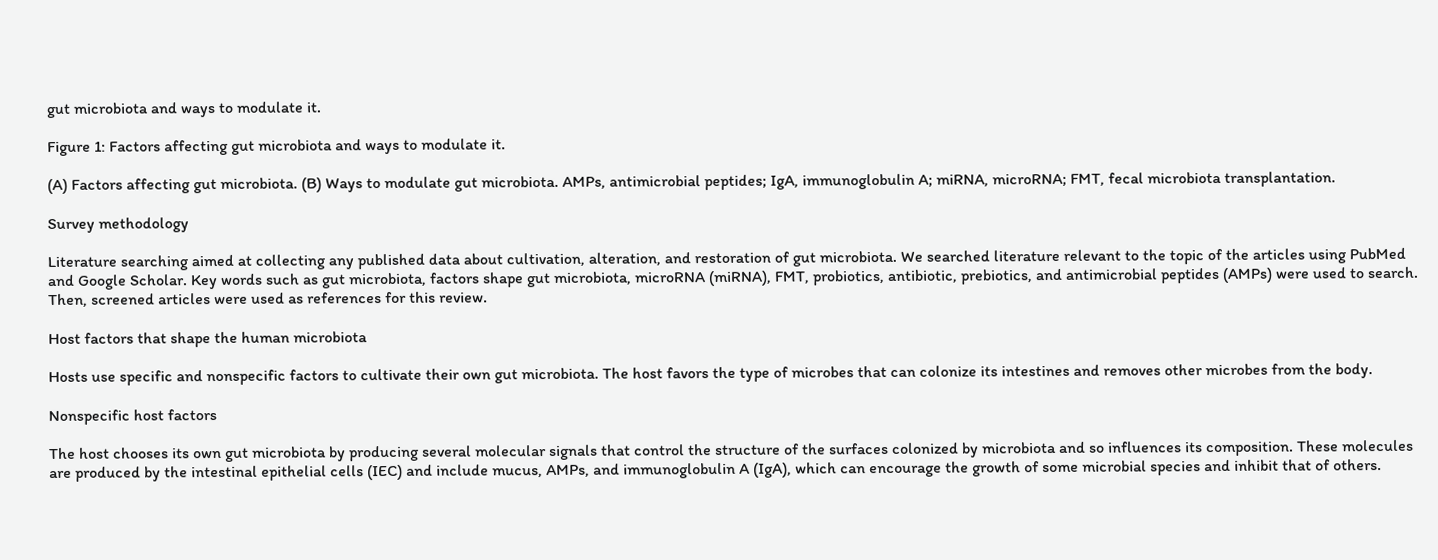gut microbiota and ways to modulate it.

Figure 1: Factors affecting gut microbiota and ways to modulate it.

(A) Factors affecting gut microbiota. (B) Ways to modulate gut microbiota. AMPs, antimicrobial peptides; IgA, immunoglobulin A; miRNA, microRNA; FMT, fecal microbiota transplantation.

Survey methodology

Literature searching aimed at collecting any published data about cultivation, alteration, and restoration of gut microbiota. We searched literature relevant to the topic of the articles using PubMed and Google Scholar. Key words such as gut microbiota, factors shape gut microbiota, microRNA (miRNA), FMT, probiotics, antibiotic, prebiotics, and antimicrobial peptides (AMPs) were used to search. Then, screened articles were used as references for this review.

Host factors that shape the human microbiota

Hosts use specific and nonspecific factors to cultivate their own gut microbiota. The host favors the type of microbes that can colonize its intestines and removes other microbes from the body.

Nonspecific host factors

The host chooses its own gut microbiota by producing several molecular signals that control the structure of the surfaces colonized by microbiota and so influences its composition. These molecules are produced by the intestinal epithelial cells (IEC) and include mucus, AMPs, and immunoglobulin A (IgA), which can encourage the growth of some microbial species and inhibit that of others.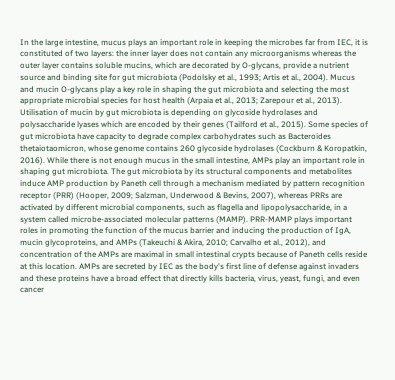In the large intestine, mucus plays an important role in keeping the microbes far from IEC, it is constituted of two layers: the inner layer does not contain any microorganisms whereas the outer layer contains soluble mucins, which are decorated by O-glycans, provide a nutrient source and binding site for gut microbiota (Podolsky et al., 1993; Artis et al., 2004). Mucus and mucin O-glycans play a key role in shaping the gut microbiota and selecting the most appropriate microbial species for host health (Arpaia et al., 2013; Zarepour et al., 2013). Utilisation of mucin by gut microbiota is depending on glycoside hydrolases and polysaccharide lyases which are encoded by their genes (Tailford et al., 2015). Some species of gut microbiota have capacity to degrade complex carbohydrates such as Bacteroides thetaiotaomicron, whose genome contains 260 glycoside hydrolases (Cockburn & Koropatkin, 2016). While there is not enough mucus in the small intestine, AMPs play an important role in shaping gut microbiota. The gut microbiota by its structural components and metabolites induce AMP production by Paneth cell through a mechanism mediated by pattern recognition receptor (PRR) (Hooper, 2009; Salzman, Underwood & Bevins, 2007), whereas PRRs are activated by different microbial components, such as flagella and lipopolysaccharide, in a system called microbe-associated molecular patterns (MAMP). PRR-MAMP plays important roles in promoting the function of the mucus barrier and inducing the production of IgA, mucin glycoproteins, and AMPs (Takeuchi & Akira, 2010; Carvalho et al., 2012), and concentration of the AMPs are maximal in small intestinal crypts because of Paneth cells reside at this location. AMPs are secreted by IEC as the body's first line of defense against invaders and these proteins have a broad effect that directly kills bacteria, virus, yeast, fungi, and even cancer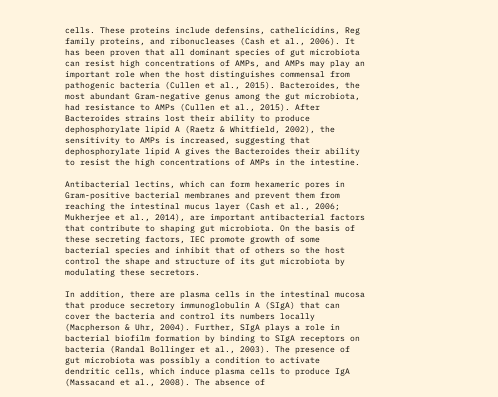cells. These proteins include defensins, cathelicidins, Reg family proteins, and ribonucleases (Cash et al., 2006). It has been proven that all dominant species of gut microbiota can resist high concentrations of AMPs, and AMPs may play an important role when the host distinguishes commensal from pathogenic bacteria (Cullen et al., 2015). Bacteroides, the most abundant Gram-negative genus among the gut microbiota, had resistance to AMPs (Cullen et al., 2015). After Bacteroides strains lost their ability to produce dephosphorylate lipid A (Raetz & Whitfield, 2002), the sensitivity to AMPs is increased, suggesting that dephosphorylate lipid A gives the Bacteroides their ability to resist the high concentrations of AMPs in the intestine.

Antibacterial lectins, which can form hexameric pores in Gram-positive bacterial membranes and prevent them from reaching the intestinal mucus layer (Cash et al., 2006; Mukherjee et al., 2014), are important antibacterial factors that contribute to shaping gut microbiota. On the basis of these secreting factors, IEC promote growth of some bacterial species and inhibit that of others so the host control the shape and structure of its gut microbiota by modulating these secretors.

In addition, there are plasma cells in the intestinal mucosa that produce secretory immunoglobulin A (SIgA) that can cover the bacteria and control its numbers locally (Macpherson & Uhr, 2004). Further, SIgA plays a role in bacterial biofilm formation by binding to SIgA receptors on bacteria (Randal Bollinger et al., 2003). The presence of gut microbiota was possibly a condition to activate dendritic cells, which induce plasma cells to produce IgA (Massacand et al., 2008). The absence of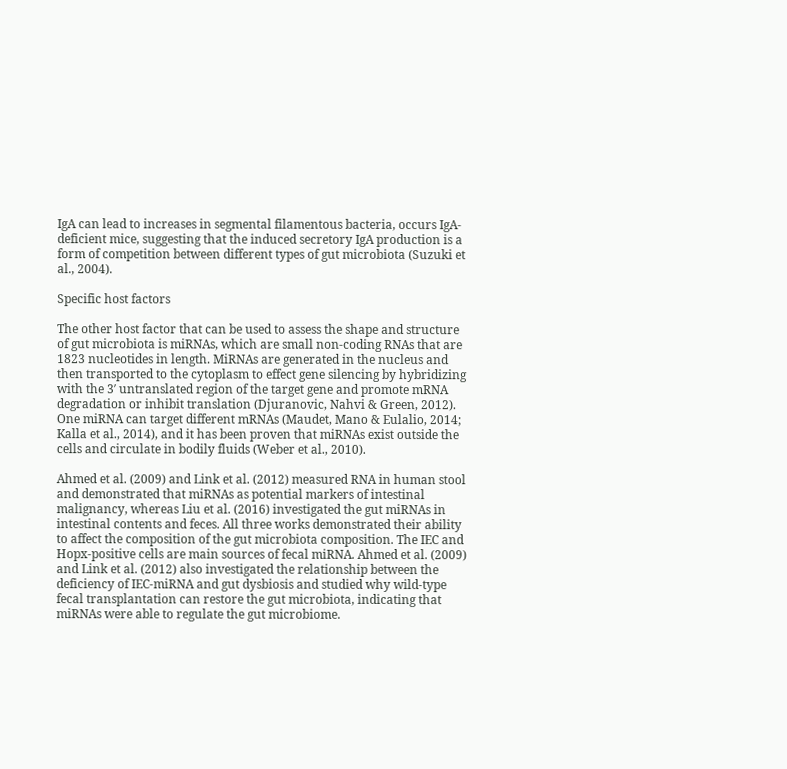IgA can lead to increases in segmental filamentous bacteria, occurs IgA-deficient mice, suggesting that the induced secretory IgA production is a form of competition between different types of gut microbiota (Suzuki et al., 2004).

Specific host factors

The other host factor that can be used to assess the shape and structure of gut microbiota is miRNAs, which are small non-coding RNAs that are 1823 nucleotides in length. MiRNAs are generated in the nucleus and then transported to the cytoplasm to effect gene silencing by hybridizing with the 3′ untranslated region of the target gene and promote mRNA degradation or inhibit translation (Djuranovic, Nahvi & Green, 2012). One miRNA can target different mRNAs (Maudet, Mano & Eulalio, 2014; Kalla et al., 2014), and it has been proven that miRNAs exist outside the cells and circulate in bodily fluids (Weber et al., 2010).

Ahmed et al. (2009) and Link et al. (2012) measured RNA in human stool and demonstrated that miRNAs as potential markers of intestinal malignancy, whereas Liu et al. (2016) investigated the gut miRNAs in intestinal contents and feces. All three works demonstrated their ability to affect the composition of the gut microbiota composition. The IEC and Hopx-positive cells are main sources of fecal miRNA. Ahmed et al. (2009) and Link et al. (2012) also investigated the relationship between the deficiency of IEC-miRNA and gut dysbiosis and studied why wild-type fecal transplantation can restore the gut microbiota, indicating that miRNAs were able to regulate the gut microbiome.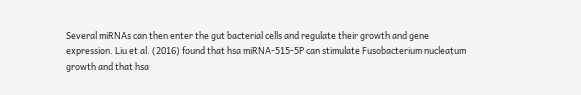Several miRNAs can then enter the gut bacterial cells and regulate their growth and gene expression. Liu et al. (2016) found that hsa miRNA-515-5P can stimulate Fusobacterium nucleatum growth and that hsa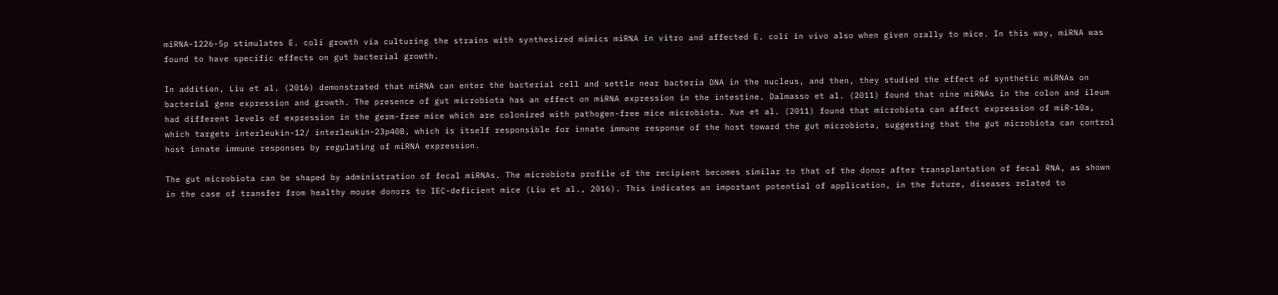miRNA-1226-5p stimulates E. coli growth via culturing the strains with synthesized mimics miRNA in vitro and affected E. coli in vivo also when given orally to mice. In this way, miRNA was found to have specific effects on gut bacterial growth.

In addition, Liu et al. (2016) demonstrated that miRNA can enter the bacterial cell and settle near bacteria DNA in the nucleus, and then, they studied the effect of synthetic miRNAs on bacterial gene expression and growth. The presence of gut microbiota has an effect on miRNA expression in the intestine. Dalmasso et al. (2011) found that nine miRNAs in the colon and ileum had different levels of expression in the germ-free mice which are colonized with pathogen-free mice microbiota. Xue et al. (2011) found that microbiota can affect expression of miR-10a, which targets interleukin-12/ interleukin-23p40B, which is itself responsible for innate immune response of the host toward the gut microbiota, suggesting that the gut microbiota can control host innate immune responses by regulating of miRNA expression.

The gut microbiota can be shaped by administration of fecal miRNAs. The microbiota profile of the recipient becomes similar to that of the donor after transplantation of fecal RNA, as shown in the case of transfer from healthy mouse donors to IEC-deficient mice (Liu et al., 2016). This indicates an important potential of application, in the future, diseases related to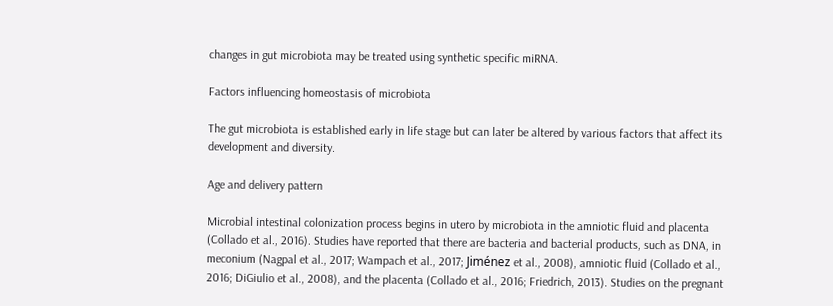changes in gut microbiota may be treated using synthetic specific miRNA.

Factors influencing homeostasis of microbiota

The gut microbiota is established early in life stage but can later be altered by various factors that affect its development and diversity.

Age and delivery pattern

Microbial intestinal colonization process begins in utero by microbiota in the amniotic fluid and placenta (Collado et al., 2016). Studies have reported that there are bacteria and bacterial products, such as DNA, in meconium (Nagpal et al., 2017; Wampach et al., 2017; Jiménez et al., 2008), amniotic fluid (Collado et al., 2016; DiGiulio et al., 2008), and the placenta (Collado et al., 2016; Friedrich, 2013). Studies on the pregnant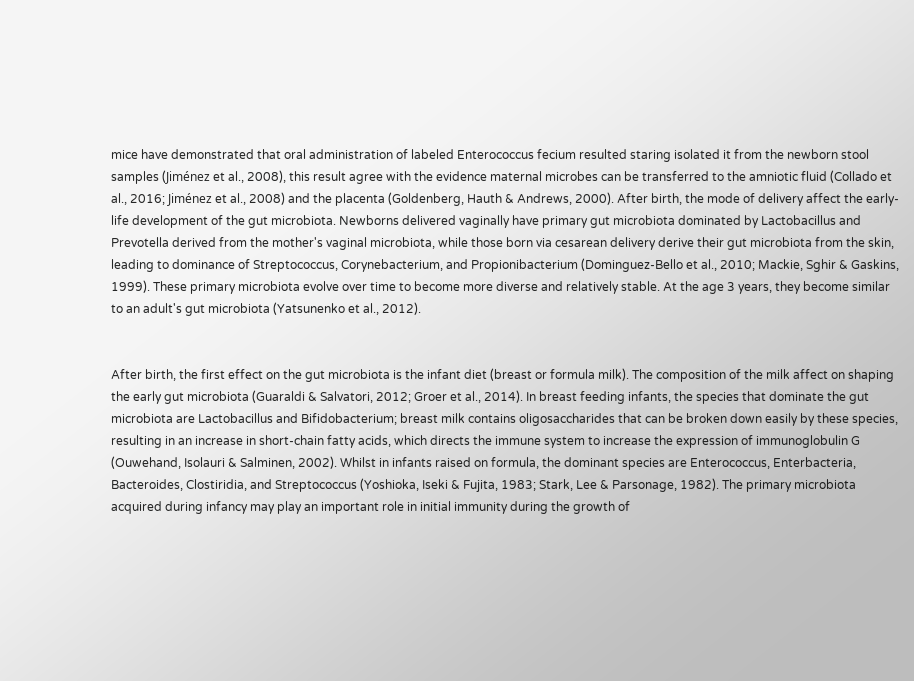mice have demonstrated that oral administration of labeled Enterococcus fecium resulted staring isolated it from the newborn stool samples (Jiménez et al., 2008), this result agree with the evidence maternal microbes can be transferred to the amniotic fluid (Collado et al., 2016; Jiménez et al., 2008) and the placenta (Goldenberg, Hauth & Andrews, 2000). After birth, the mode of delivery affect the early-life development of the gut microbiota. Newborns delivered vaginally have primary gut microbiota dominated by Lactobacillus and Prevotella derived from the mother's vaginal microbiota, while those born via cesarean delivery derive their gut microbiota from the skin, leading to dominance of Streptococcus, Corynebacterium, and Propionibacterium (Dominguez-Bello et al., 2010; Mackie, Sghir & Gaskins, 1999). These primary microbiota evolve over time to become more diverse and relatively stable. At the age 3 years, they become similar to an adult's gut microbiota (Yatsunenko et al., 2012).


After birth, the first effect on the gut microbiota is the infant diet (breast or formula milk). The composition of the milk affect on shaping the early gut microbiota (Guaraldi & Salvatori, 2012; Groer et al., 2014). In breast feeding infants, the species that dominate the gut microbiota are Lactobacillus and Bifidobacterium; breast milk contains oligosaccharides that can be broken down easily by these species, resulting in an increase in short-chain fatty acids, which directs the immune system to increase the expression of immunoglobulin G (Ouwehand, Isolauri & Salminen, 2002). Whilst in infants raised on formula, the dominant species are Enterococcus, Enterbacteria, Bacteroides, Clostiridia, and Streptococcus (Yoshioka, Iseki & Fujita, 1983; Stark, Lee & Parsonage, 1982). The primary microbiota acquired during infancy may play an important role in initial immunity during the growth of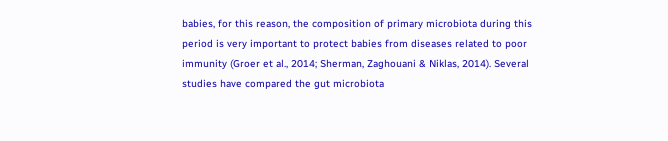babies, for this reason, the composition of primary microbiota during this period is very important to protect babies from diseases related to poor immunity (Groer et al., 2014; Sherman, Zaghouani & Niklas, 2014). Several studies have compared the gut microbiota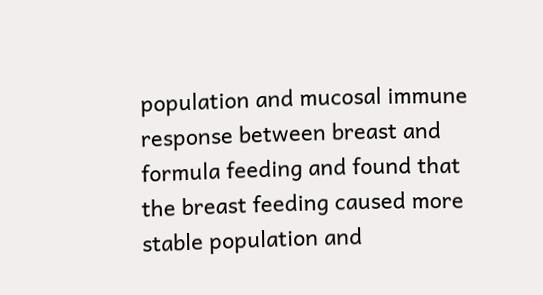population and mucosal immune response between breast and formula feeding and found that the breast feeding caused more stable population and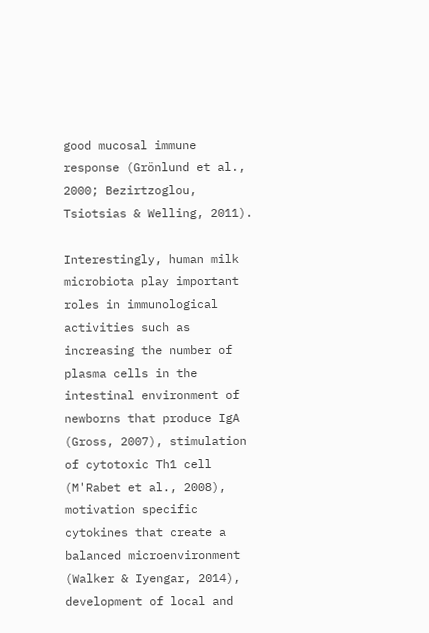good mucosal immune response (Grönlund et al., 2000; Bezirtzoglou, Tsiotsias & Welling, 2011).

Interestingly, human milk microbiota play important roles in immunological activities such as increasing the number of plasma cells in the intestinal environment of newborns that produce IgA (Gross, 2007), stimulation of cytotoxic Th1 cell (M'Rabet et al., 2008), motivation specific cytokines that create a balanced microenvironment (Walker & Iyengar, 2014), development of local and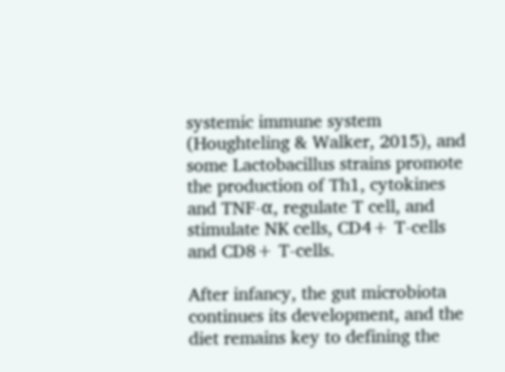systemic immune system (Houghteling & Walker, 2015), and some Lactobacillus strains promote the production of Th1, cytokines and TNF-α, regulate T cell, and stimulate NK cells, CD4+ T-cells and CD8+ T-cells.

After infancy, the gut microbiota continues its development, and the diet remains key to defining the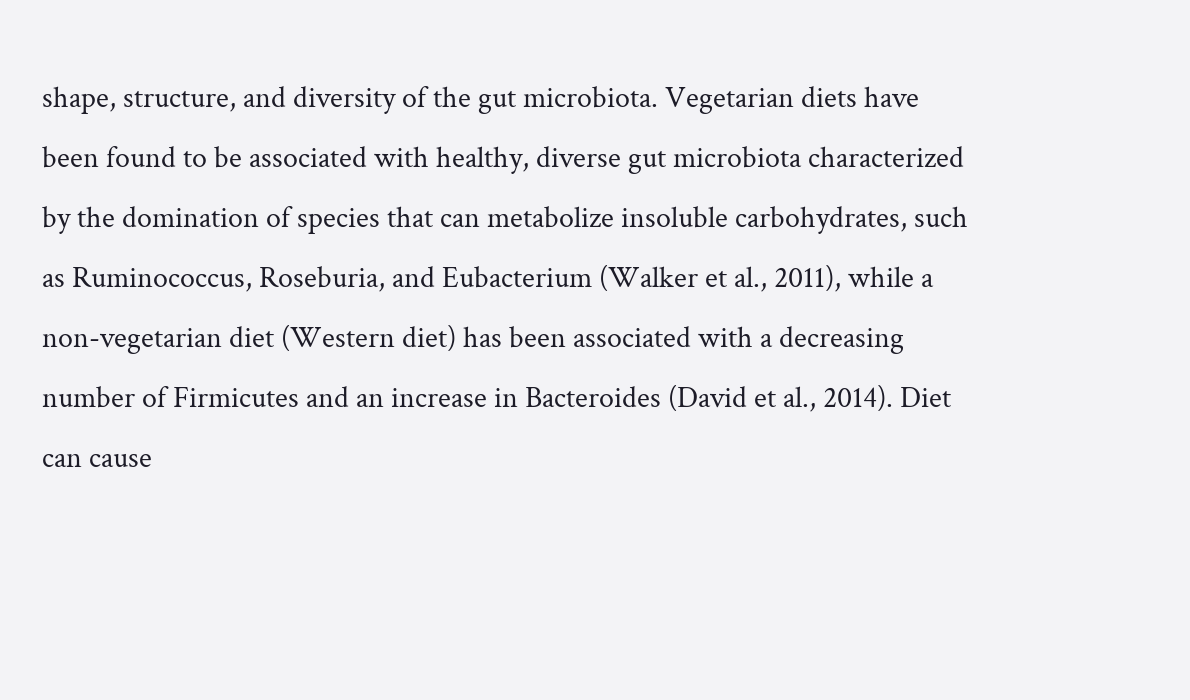shape, structure, and diversity of the gut microbiota. Vegetarian diets have been found to be associated with healthy, diverse gut microbiota characterized by the domination of species that can metabolize insoluble carbohydrates, such as Ruminococcus, Roseburia, and Eubacterium (Walker et al., 2011), while a non-vegetarian diet (Western diet) has been associated with a decreasing number of Firmicutes and an increase in Bacteroides (David et al., 2014). Diet can cause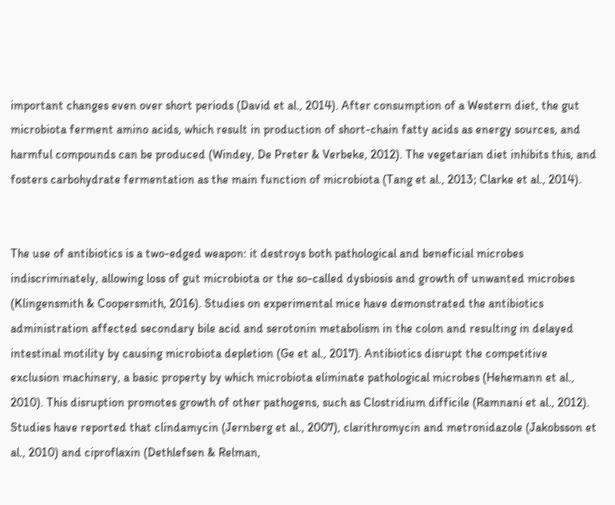important changes even over short periods (David et al., 2014). After consumption of a Western diet, the gut microbiota ferment amino acids, which result in production of short-chain fatty acids as energy sources, and harmful compounds can be produced (Windey, De Preter & Verbeke, 2012). The vegetarian diet inhibits this, and fosters carbohydrate fermentation as the main function of microbiota (Tang et al., 2013; Clarke et al., 2014).


The use of antibiotics is a two-edged weapon: it destroys both pathological and beneficial microbes indiscriminately, allowing loss of gut microbiota or the so-called dysbiosis and growth of unwanted microbes (Klingensmith & Coopersmith, 2016). Studies on experimental mice have demonstrated the antibiotics administration affected secondary bile acid and serotonin metabolism in the colon and resulting in delayed intestinal motility by causing microbiota depletion (Ge et al., 2017). Antibiotics disrupt the competitive exclusion machinery, a basic property by which microbiota eliminate pathological microbes (Hehemann et al., 2010). This disruption promotes growth of other pathogens, such as Clostridium difficile (Ramnani et al., 2012). Studies have reported that clindamycin (Jernberg et al., 2007), clarithromycin and metronidazole (Jakobsson et al., 2010) and ciproflaxin (Dethlefsen & Relman,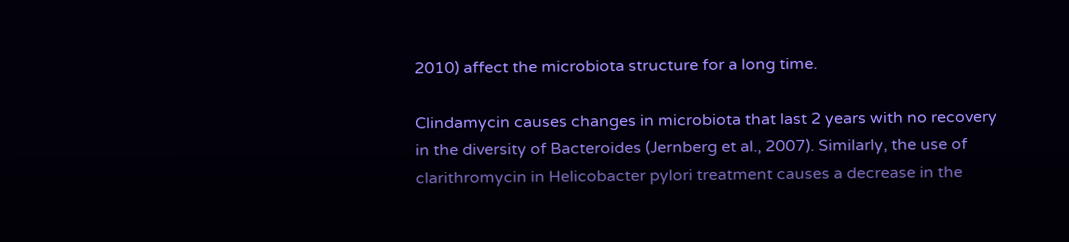2010) affect the microbiota structure for a long time.

Clindamycin causes changes in microbiota that last 2 years with no recovery in the diversity of Bacteroides (Jernberg et al., 2007). Similarly, the use of clarithromycin in Helicobacter pylori treatment causes a decrease in the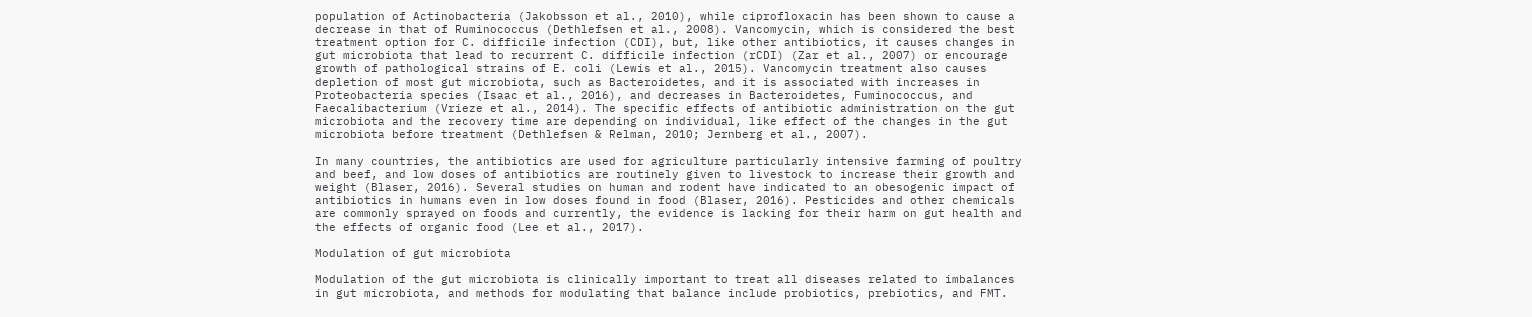population of Actinobacteria (Jakobsson et al., 2010), while ciprofloxacin has been shown to cause a decrease in that of Ruminococcus (Dethlefsen et al., 2008). Vancomycin, which is considered the best treatment option for C. difficile infection (CDI), but, like other antibiotics, it causes changes in gut microbiota that lead to recurrent C. difficile infection (rCDI) (Zar et al., 2007) or encourage growth of pathological strains of E. coli (Lewis et al., 2015). Vancomycin treatment also causes depletion of most gut microbiota, such as Bacteroidetes, and it is associated with increases in Proteobacteria species (Isaac et al., 2016), and decreases in Bacteroidetes, Fuminococcus, and Faecalibacterium (Vrieze et al., 2014). The specific effects of antibiotic administration on the gut microbiota and the recovery time are depending on individual, like effect of the changes in the gut microbiota before treatment (Dethlefsen & Relman, 2010; Jernberg et al., 2007).

In many countries, the antibiotics are used for agriculture particularly intensive farming of poultry and beef, and low doses of antibiotics are routinely given to livestock to increase their growth and weight (Blaser, 2016). Several studies on human and rodent have indicated to an obesogenic impact of antibiotics in humans even in low doses found in food (Blaser, 2016). Pesticides and other chemicals are commonly sprayed on foods and currently, the evidence is lacking for their harm on gut health and the effects of organic food (Lee et al., 2017).

Modulation of gut microbiota

Modulation of the gut microbiota is clinically important to treat all diseases related to imbalances in gut microbiota, and methods for modulating that balance include probiotics, prebiotics, and FMT.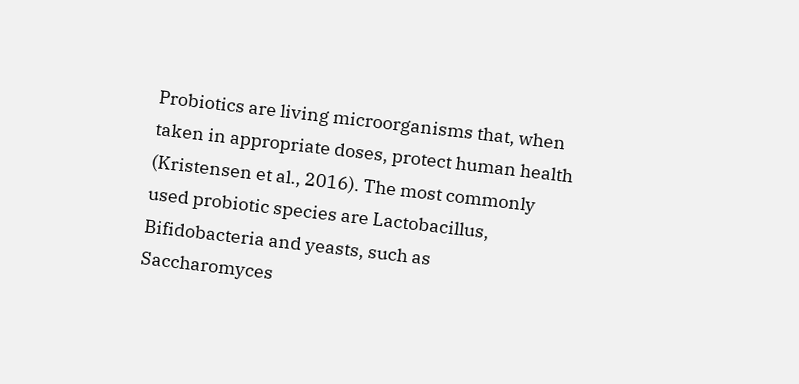Probiotics are living microorganisms that, when taken in appropriate doses, protect human health (Kristensen et al., 2016). The most commonly used probiotic species are Lactobacillus, Bifidobacteria and yeasts, such as Saccharomyces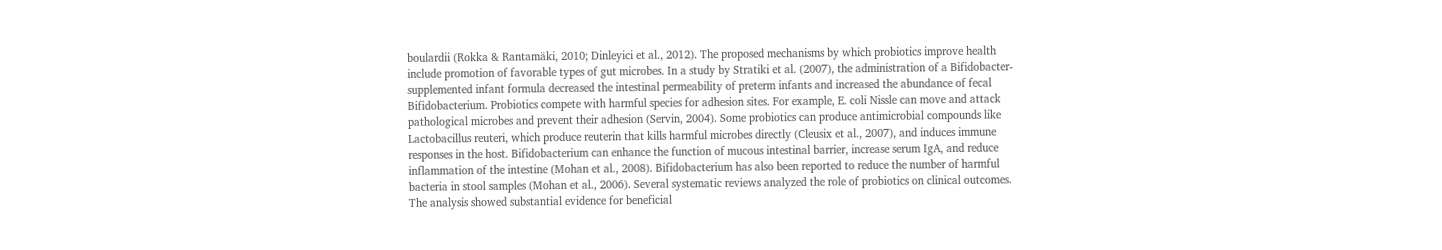boulardii (Rokka & Rantamäki, 2010; Dinleyici et al., 2012). The proposed mechanisms by which probiotics improve health include promotion of favorable types of gut microbes. In a study by Stratiki et al. (2007), the administration of a Bifidobacter-supplemented infant formula decreased the intestinal permeability of preterm infants and increased the abundance of fecal Bifidobacterium. Probiotics compete with harmful species for adhesion sites. For example, E. coli Nissle can move and attack pathological microbes and prevent their adhesion (Servin, 2004). Some probiotics can produce antimicrobial compounds like Lactobacillus reuteri, which produce reuterin that kills harmful microbes directly (Cleusix et al., 2007), and induces immune responses in the host. Bifidobacterium can enhance the function of mucous intestinal barrier, increase serum IgA, and reduce inflammation of the intestine (Mohan et al., 2008). Bifidobacterium has also been reported to reduce the number of harmful bacteria in stool samples (Mohan et al., 2006). Several systematic reviews analyzed the role of probiotics on clinical outcomes. The analysis showed substantial evidence for beneficial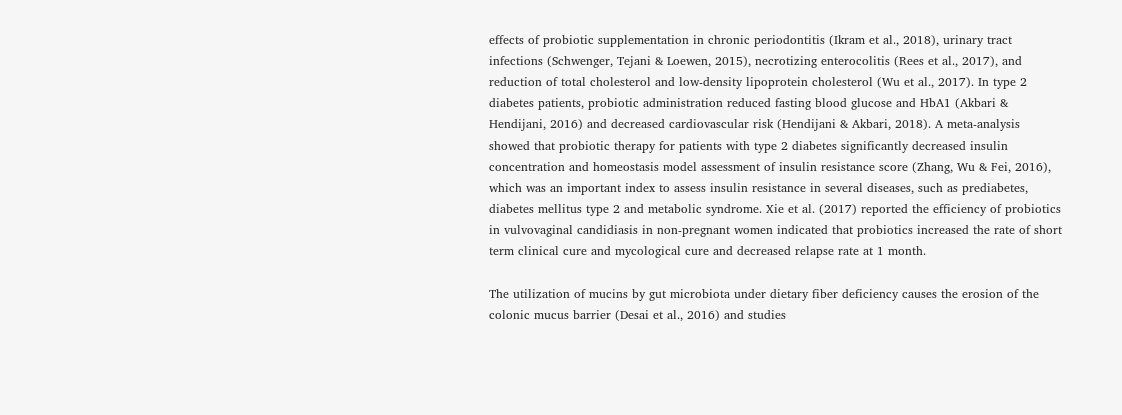effects of probiotic supplementation in chronic periodontitis (Ikram et al., 2018), urinary tract infections (Schwenger, Tejani & Loewen, 2015), necrotizing enterocolitis (Rees et al., 2017), and reduction of total cholesterol and low-density lipoprotein cholesterol (Wu et al., 2017). In type 2 diabetes patients, probiotic administration reduced fasting blood glucose and HbA1 (Akbari & Hendijani, 2016) and decreased cardiovascular risk (Hendijani & Akbari, 2018). A meta-analysis showed that probiotic therapy for patients with type 2 diabetes significantly decreased insulin concentration and homeostasis model assessment of insulin resistance score (Zhang, Wu & Fei, 2016), which was an important index to assess insulin resistance in several diseases, such as prediabetes, diabetes mellitus type 2 and metabolic syndrome. Xie et al. (2017) reported the efficiency of probiotics in vulvovaginal candidiasis in non-pregnant women indicated that probiotics increased the rate of short term clinical cure and mycological cure and decreased relapse rate at 1 month.

The utilization of mucins by gut microbiota under dietary fiber deficiency causes the erosion of the colonic mucus barrier (Desai et al., 2016) and studies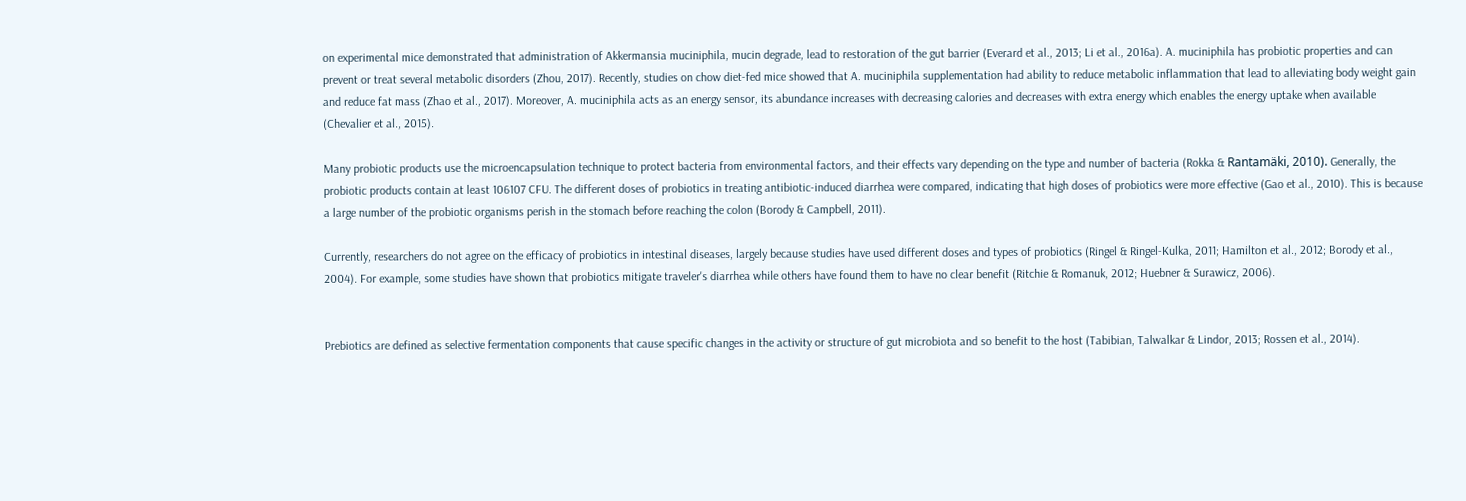on experimental mice demonstrated that administration of Akkermansia muciniphila, mucin degrade, lead to restoration of the gut barrier (Everard et al., 2013; Li et al., 2016a). A. muciniphila has probiotic properties and can prevent or treat several metabolic disorders (Zhou, 2017). Recently, studies on chow diet-fed mice showed that A. muciniphila supplementation had ability to reduce metabolic inflammation that lead to alleviating body weight gain and reduce fat mass (Zhao et al., 2017). Moreover, A. muciniphila acts as an energy sensor, its abundance increases with decreasing calories and decreases with extra energy which enables the energy uptake when available (Chevalier et al., 2015).

Many probiotic products use the microencapsulation technique to protect bacteria from environmental factors, and their effects vary depending on the type and number of bacteria (Rokka & Rantamäki, 2010). Generally, the probiotic products contain at least 106107 CFU. The different doses of probiotics in treating antibiotic-induced diarrhea were compared, indicating that high doses of probiotics were more effective (Gao et al., 2010). This is because a large number of the probiotic organisms perish in the stomach before reaching the colon (Borody & Campbell, 2011).

Currently, researchers do not agree on the efficacy of probiotics in intestinal diseases, largely because studies have used different doses and types of probiotics (Ringel & Ringel-Kulka, 2011; Hamilton et al., 2012; Borody et al., 2004). For example, some studies have shown that probiotics mitigate traveler's diarrhea while others have found them to have no clear benefit (Ritchie & Romanuk, 2012; Huebner & Surawicz, 2006).


Prebiotics are defined as selective fermentation components that cause specific changes in the activity or structure of gut microbiota and so benefit to the host (Tabibian, Talwalkar & Lindor, 2013; Rossen et al., 2014).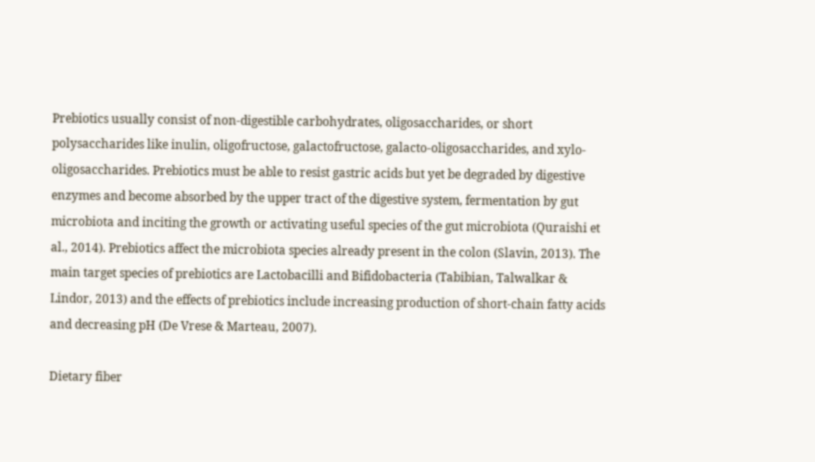Prebiotics usually consist of non-digestible carbohydrates, oligosaccharides, or short polysaccharides like inulin, oligofructose, galactofructose, galacto-oligosaccharides, and xylo-oligosaccharides. Prebiotics must be able to resist gastric acids but yet be degraded by digestive enzymes and become absorbed by the upper tract of the digestive system, fermentation by gut microbiota and inciting the growth or activating useful species of the gut microbiota (Quraishi et al., 2014). Prebiotics affect the microbiota species already present in the colon (Slavin, 2013). The main target species of prebiotics are Lactobacilli and Bifidobacteria (Tabibian, Talwalkar & Lindor, 2013) and the effects of prebiotics include increasing production of short-chain fatty acids and decreasing pH (De Vrese & Marteau, 2007).

Dietary fiber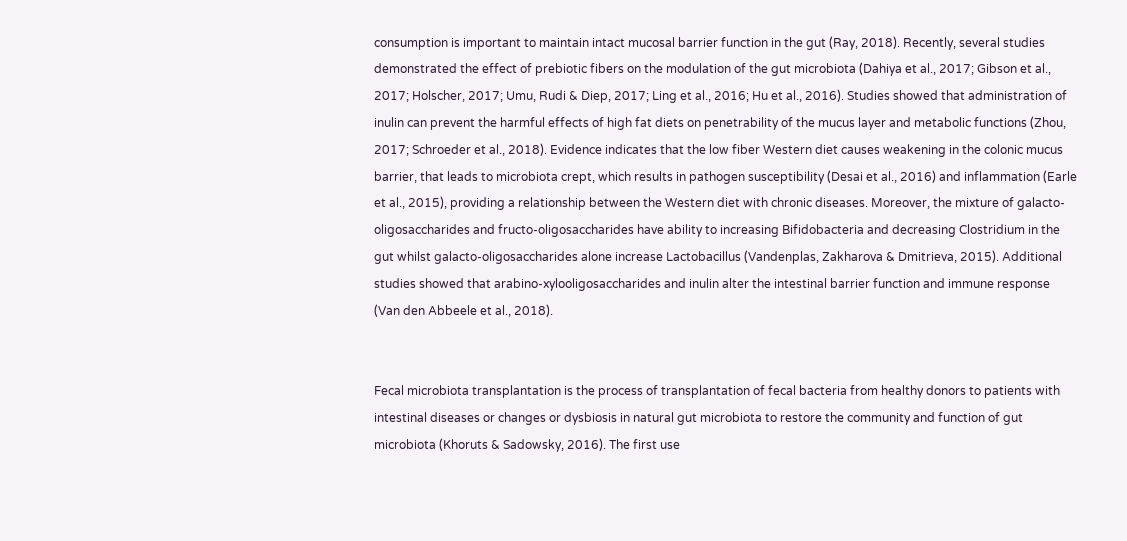consumption is important to maintain intact mucosal barrier function in the gut (Ray, 2018). Recently, several studies demonstrated the effect of prebiotic fibers on the modulation of the gut microbiota (Dahiya et al., 2017; Gibson et al., 2017; Holscher, 2017; Umu, Rudi & Diep, 2017; Ling et al., 2016; Hu et al., 2016). Studies showed that administration of inulin can prevent the harmful effects of high fat diets on penetrability of the mucus layer and metabolic functions (Zhou, 2017; Schroeder et al., 2018). Evidence indicates that the low fiber Western diet causes weakening in the colonic mucus barrier, that leads to microbiota crept, which results in pathogen susceptibility (Desai et al., 2016) and inflammation (Earle et al., 2015), providing a relationship between the Western diet with chronic diseases. Moreover, the mixture of galacto-oligosaccharides and fructo-oligosaccharides have ability to increasing Bifidobacteria and decreasing Clostridium in the gut whilst galacto-oligosaccharides alone increase Lactobacillus (Vandenplas, Zakharova & Dmitrieva, 2015). Additional studies showed that arabino-xylooligosaccharides and inulin alter the intestinal barrier function and immune response (Van den Abbeele et al., 2018).


Fecal microbiota transplantation is the process of transplantation of fecal bacteria from healthy donors to patients with intestinal diseases or changes or dysbiosis in natural gut microbiota to restore the community and function of gut microbiota (Khoruts & Sadowsky, 2016). The first use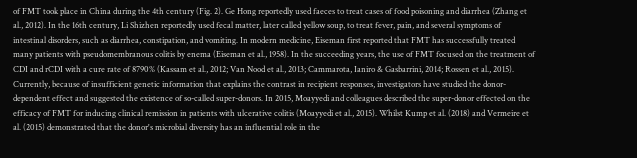of FMT took place in China during the 4th century (Fig. 2). Ge Hong reportedly used faeces to treat cases of food poisoning and diarrhea (Zhang et al., 2012). In the 16th century, Li Shizhen reportedly used fecal matter, later called yellow soup, to treat fever, pain, and several symptoms of intestinal disorders, such as diarrhea, constipation, and vomiting. In modern medicine, Eiseman first reported that FMT has successfully treated many patients with pseudomembranous colitis by enema (Eiseman et al., 1958). In the succeeding years, the use of FMT focused on the treatment of CDI and rCDI with a cure rate of 8790% (Kassam et al., 2012; Van Nood et al., 2013; Cammarota, Ianiro & Gasbarrini, 2014; Rossen et al., 2015). Currently, because of insufficient genetic information that explains the contrast in recipient responses, investigators have studied the donor-dependent effect and suggested the existence of so-called super-donors. In 2015, Moayyedi and colleagues described the super-donor effected on the efficacy of FMT for inducing clinical remission in patients with ulcerative colitis (Moayyedi et al., 2015). Whilst Kump et al. (2018) and Vermeire et al. (2015) demonstrated that the donor's microbial diversity has an influential role in the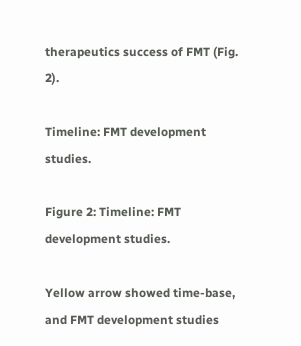therapeutics success of FMT (Fig. 2).

Timeline: FMT development studies.

Figure 2: Timeline: FMT development studies.

Yellow arrow showed time-base, and FMT development studies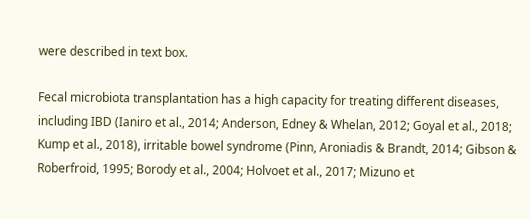were described in text box.

Fecal microbiota transplantation has a high capacity for treating different diseases, including IBD (Ianiro et al., 2014; Anderson, Edney & Whelan, 2012; Goyal et al., 2018; Kump et al., 2018), irritable bowel syndrome (Pinn, Aroniadis & Brandt, 2014; Gibson & Roberfroid, 1995; Borody et al., 2004; Holvoet et al., 2017; Mizuno et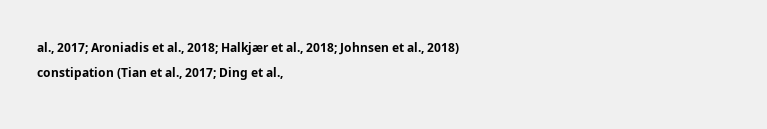al., 2017; Aroniadis et al., 2018; Halkjær et al., 2018; Johnsen et al., 2018) constipation (Tian et al., 2017; Ding et al.,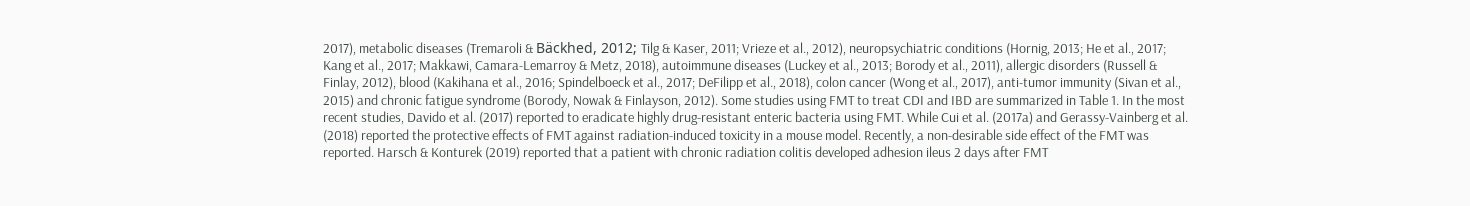2017), metabolic diseases (Tremaroli & Bäckhed, 2012; Tilg & Kaser, 2011; Vrieze et al., 2012), neuropsychiatric conditions (Hornig, 2013; He et al., 2017; Kang et al., 2017; Makkawi, Camara-Lemarroy & Metz, 2018), autoimmune diseases (Luckey et al., 2013; Borody et al., 2011), allergic disorders (Russell & Finlay, 2012), blood (Kakihana et al., 2016; Spindelboeck et al., 2017; DeFilipp et al., 2018), colon cancer (Wong et al., 2017), anti-tumor immunity (Sivan et al., 2015) and chronic fatigue syndrome (Borody, Nowak & Finlayson, 2012). Some studies using FMT to treat CDI and IBD are summarized in Table 1. In the most recent studies, Davido et al. (2017) reported to eradicate highly drug-resistant enteric bacteria using FMT. While Cui et al. (2017a) and Gerassy-Vainberg et al. (2018) reported the protective effects of FMT against radiation-induced toxicity in a mouse model. Recently, a non-desirable side effect of the FMT was reported. Harsch & Konturek (2019) reported that a patient with chronic radiation colitis developed adhesion ileus 2 days after FMT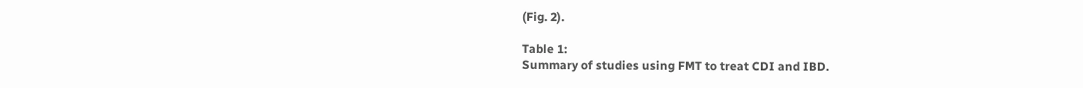(Fig. 2).

Table 1:
Summary of studies using FMT to treat CDI and IBD.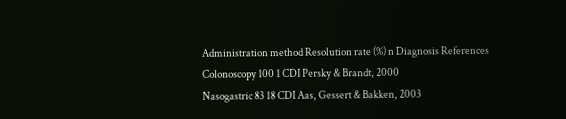Administration method Resolution rate (%) n Diagnosis References
Colonoscopy 100 1 CDI Persky & Brandt, 2000
Nasogastric 83 18 CDI Aas, Gessert & Bakken, 2003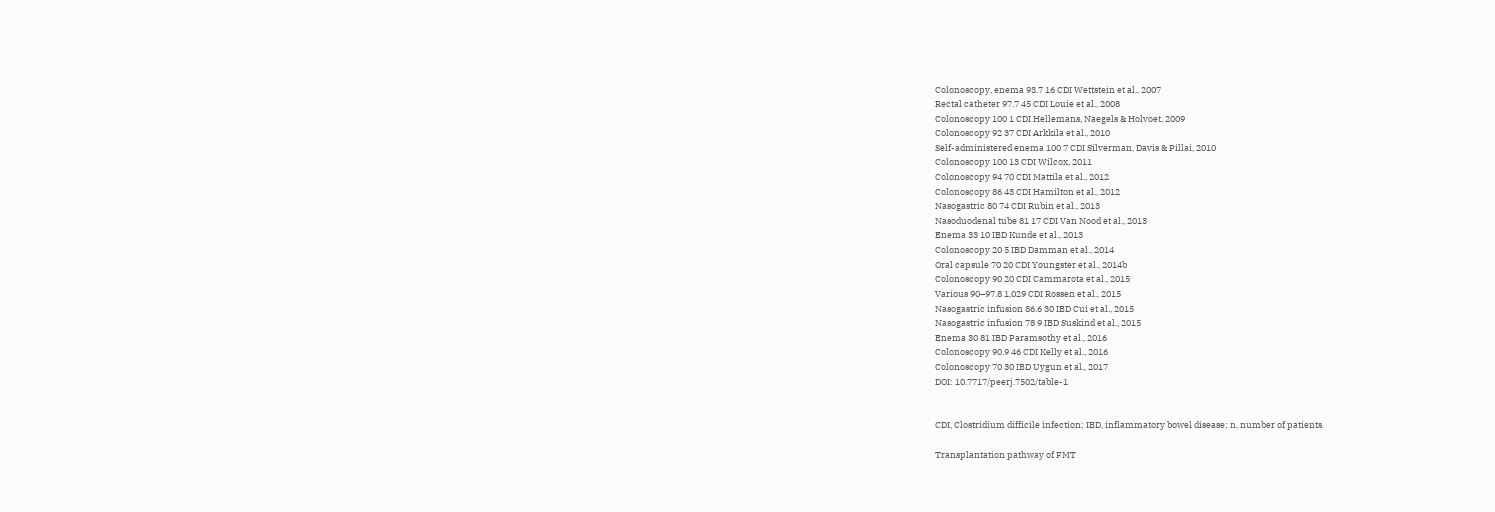Colonoscopy, enema 93.7 16 CDI Wettstein et al., 2007
Rectal catheter 97.7 45 CDI Louie et al., 2008
Colonoscopy 100 1 CDI Hellemans, Naegels & Holvoet, 2009
Colonoscopy 92 37 CDI Arkkila et al., 2010
Self-administered enema 100 7 CDI Silverman, Davis & Pillai, 2010
Colonoscopy 100 13 CDI Wilcox, 2011
Colonoscopy 94 70 CDI Mattila et al., 2012
Colonoscopy 86 43 CDI Hamilton et al., 2012
Nasogastric 80 74 CDI Rubin et al., 2013
Nasoduodenal tube 81 17 CDI Van Nood et al., 2013
Enema 33 10 IBD Kunde et al., 2013
Colonoscopy 20 5 IBD Damman et al., 2014
Oral capsule 70 20 CDI Youngster et al., 2014b
Colonoscopy 90 20 CDI Cammarota et al., 2015
Various 90–97.8 1,029 CDI Rossen et al., 2015
Nasogastric infusion 86.6 30 IBD Cui et al., 2015
Nasogastric infusion 78 9 IBD Suskind et al., 2015
Enema 30 81 IBD Paramsothy et al., 2016
Colonoscopy 90.9 46 CDI Kelly et al., 2016
Colonoscopy 70 30 IBD Uygun et al., 2017
DOI: 10.7717/peerj.7502/table-1


CDI, Clostridium difficile infection; IBD, inflammatory bowel disease; n, number of patients.

Transplantation pathway of FMT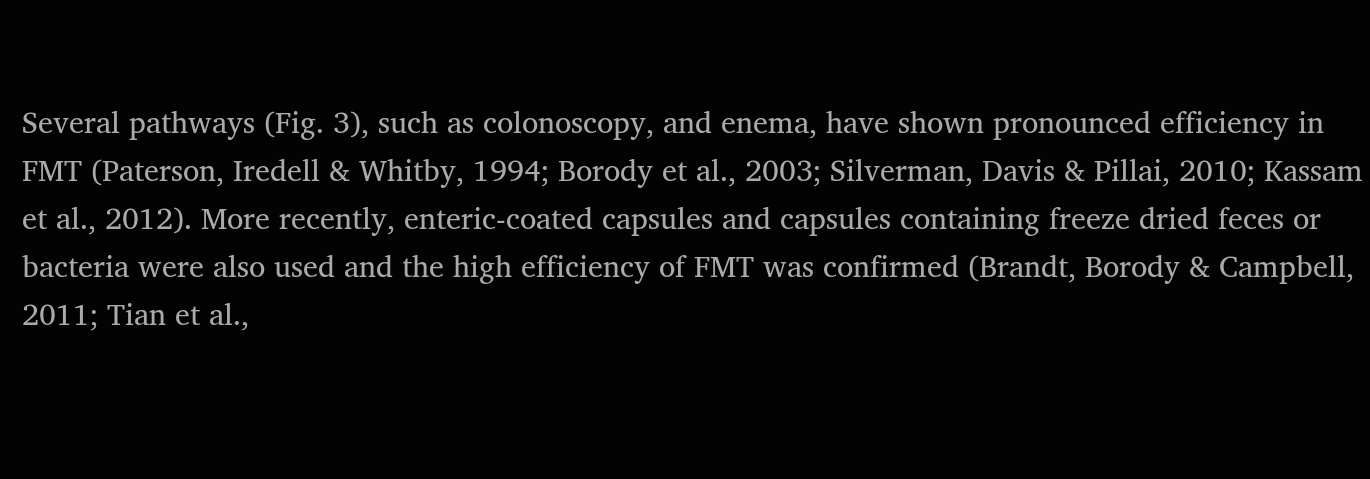Several pathways (Fig. 3), such as colonoscopy, and enema, have shown pronounced efficiency in FMT (Paterson, Iredell & Whitby, 1994; Borody et al., 2003; Silverman, Davis & Pillai, 2010; Kassam et al., 2012). More recently, enteric-coated capsules and capsules containing freeze dried feces or bacteria were also used and the high efficiency of FMT was confirmed (Brandt, Borody & Campbell, 2011; Tian et al.,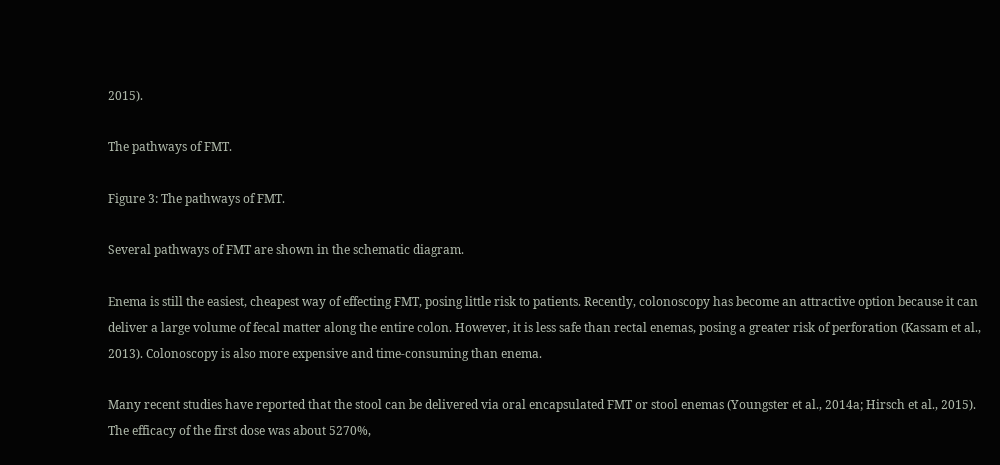2015).

The pathways of FMT.

Figure 3: The pathways of FMT.

Several pathways of FMT are shown in the schematic diagram.

Enema is still the easiest, cheapest way of effecting FMT, posing little risk to patients. Recently, colonoscopy has become an attractive option because it can deliver a large volume of fecal matter along the entire colon. However, it is less safe than rectal enemas, posing a greater risk of perforation (Kassam et al., 2013). Colonoscopy is also more expensive and time-consuming than enema.

Many recent studies have reported that the stool can be delivered via oral encapsulated FMT or stool enemas (Youngster et al., 2014a; Hirsch et al., 2015). The efficacy of the first dose was about 5270%,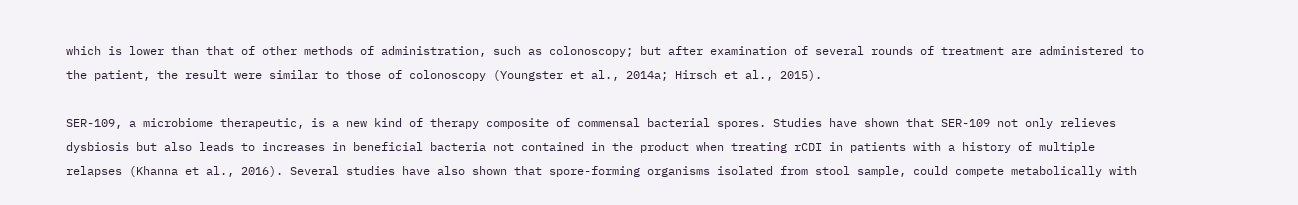which is lower than that of other methods of administration, such as colonoscopy; but after examination of several rounds of treatment are administered to the patient, the result were similar to those of colonoscopy (Youngster et al., 2014a; Hirsch et al., 2015).

SER-109, a microbiome therapeutic, is a new kind of therapy composite of commensal bacterial spores. Studies have shown that SER-109 not only relieves dysbiosis but also leads to increases in beneficial bacteria not contained in the product when treating rCDI in patients with a history of multiple relapses (Khanna et al., 2016). Several studies have also shown that spore-forming organisms isolated from stool sample, could compete metabolically with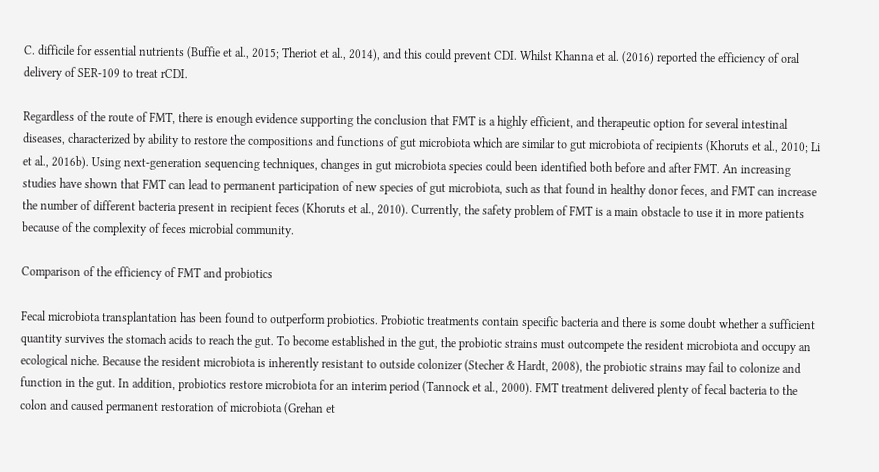C. difficile for essential nutrients (Buffie et al., 2015; Theriot et al., 2014), and this could prevent CDI. Whilst Khanna et al. (2016) reported the efficiency of oral delivery of SER-109 to treat rCDI.

Regardless of the route of FMT, there is enough evidence supporting the conclusion that FMT is a highly efficient, and therapeutic option for several intestinal diseases, characterized by ability to restore the compositions and functions of gut microbiota which are similar to gut microbiota of recipients (Khoruts et al., 2010; Li et al., 2016b). Using next-generation sequencing techniques, changes in gut microbiota species could been identified both before and after FMT. An increasing studies have shown that FMT can lead to permanent participation of new species of gut microbiota, such as that found in healthy donor feces, and FMT can increase the number of different bacteria present in recipient feces (Khoruts et al., 2010). Currently, the safety problem of FMT is a main obstacle to use it in more patients because of the complexity of feces microbial community.

Comparison of the efficiency of FMT and probiotics

Fecal microbiota transplantation has been found to outperform probiotics. Probiotic treatments contain specific bacteria and there is some doubt whether a sufficient quantity survives the stomach acids to reach the gut. To become established in the gut, the probiotic strains must outcompete the resident microbiota and occupy an ecological niche. Because the resident microbiota is inherently resistant to outside colonizer (Stecher & Hardt, 2008), the probiotic strains may fail to colonize and function in the gut. In addition, probiotics restore microbiota for an interim period (Tannock et al., 2000). FMT treatment delivered plenty of fecal bacteria to the colon and caused permanent restoration of microbiota (Grehan et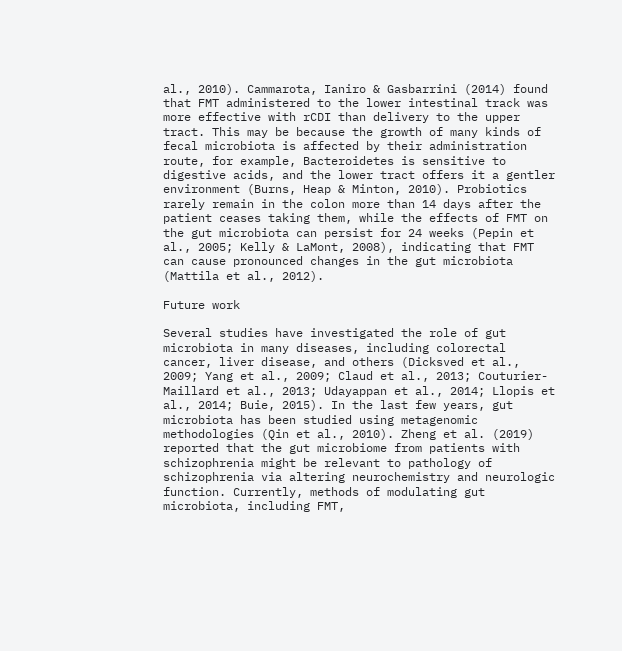al., 2010). Cammarota, Ianiro & Gasbarrini (2014) found that FMT administered to the lower intestinal track was more effective with rCDI than delivery to the upper tract. This may be because the growth of many kinds of fecal microbiota is affected by their administration route, for example, Bacteroidetes is sensitive to digestive acids, and the lower tract offers it a gentler environment (Burns, Heap & Minton, 2010). Probiotics rarely remain in the colon more than 14 days after the patient ceases taking them, while the effects of FMT on the gut microbiota can persist for 24 weeks (Pepin et al., 2005; Kelly & LaMont, 2008), indicating that FMT can cause pronounced changes in the gut microbiota (Mattila et al., 2012).

Future work

Several studies have investigated the role of gut microbiota in many diseases, including colorectal cancer, liver disease, and others (Dicksved et al., 2009; Yang et al., 2009; Claud et al., 2013; Couturier-Maillard et al., 2013; Udayappan et al., 2014; Llopis et al., 2014; Buie, 2015). In the last few years, gut microbiota has been studied using metagenomic methodologies (Qin et al., 2010). Zheng et al. (2019) reported that the gut microbiome from patients with schizophrenia might be relevant to pathology of schizophrenia via altering neurochemistry and neurologic function. Currently, methods of modulating gut microbiota, including FMT,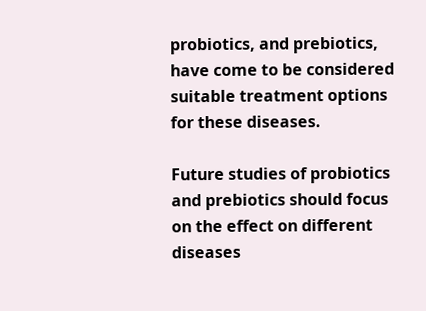probiotics, and prebiotics, have come to be considered suitable treatment options for these diseases.

Future studies of probiotics and prebiotics should focus on the effect on different diseases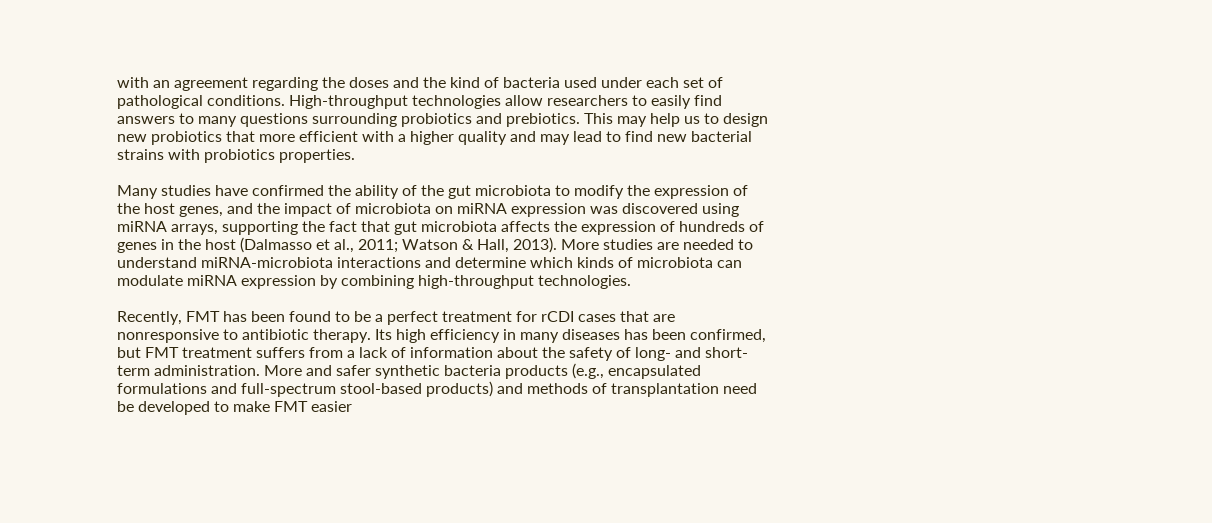with an agreement regarding the doses and the kind of bacteria used under each set of pathological conditions. High-throughput technologies allow researchers to easily find answers to many questions surrounding probiotics and prebiotics. This may help us to design new probiotics that more efficient with a higher quality and may lead to find new bacterial strains with probiotics properties.

Many studies have confirmed the ability of the gut microbiota to modify the expression of the host genes, and the impact of microbiota on miRNA expression was discovered using miRNA arrays, supporting the fact that gut microbiota affects the expression of hundreds of genes in the host (Dalmasso et al., 2011; Watson & Hall, 2013). More studies are needed to understand miRNA-microbiota interactions and determine which kinds of microbiota can modulate miRNA expression by combining high-throughput technologies.

Recently, FMT has been found to be a perfect treatment for rCDI cases that are nonresponsive to antibiotic therapy. Its high efficiency in many diseases has been confirmed, but FMT treatment suffers from a lack of information about the safety of long- and short-term administration. More and safer synthetic bacteria products (e.g., encapsulated formulations and full-spectrum stool-based products) and methods of transplantation need be developed to make FMT easier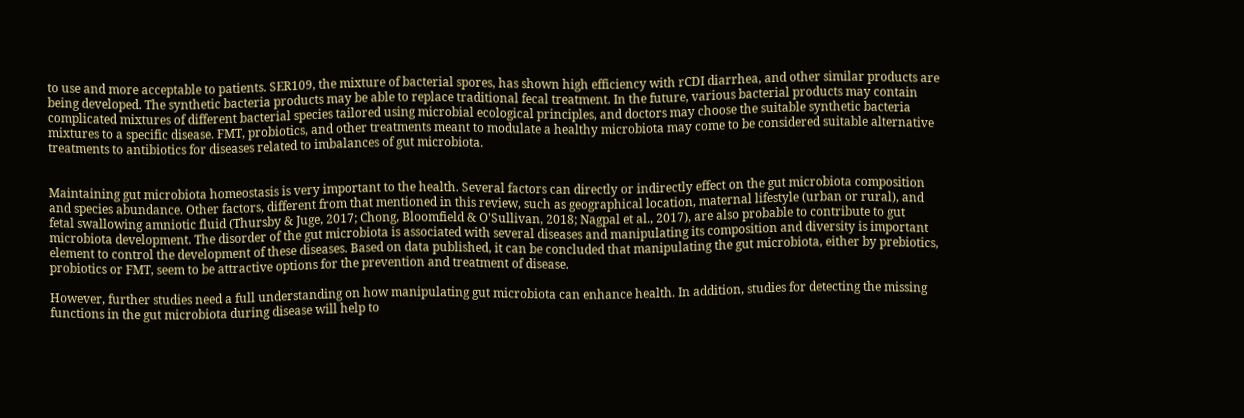to use and more acceptable to patients. SER109, the mixture of bacterial spores, has shown high efficiency with rCDI diarrhea, and other similar products are being developed. The synthetic bacteria products may be able to replace traditional fecal treatment. In the future, various bacterial products may contain complicated mixtures of different bacterial species tailored using microbial ecological principles, and doctors may choose the suitable synthetic bacteria mixtures to a specific disease. FMT, probiotics, and other treatments meant to modulate a healthy microbiota may come to be considered suitable alternative treatments to antibiotics for diseases related to imbalances of gut microbiota.


Maintaining gut microbiota homeostasis is very important to the health. Several factors can directly or indirectly effect on the gut microbiota composition and species abundance. Other factors, different from that mentioned in this review, such as geographical location, maternal lifestyle (urban or rural), and fetal swallowing amniotic fluid (Thursby & Juge, 2017; Chong, Bloomfield & O'Sullivan, 2018; Nagpal et al., 2017), are also probable to contribute to gut microbiota development. The disorder of the gut microbiota is associated with several diseases and manipulating its composition and diversity is important element to control the development of these diseases. Based on data published, it can be concluded that manipulating the gut microbiota, either by prebiotics, probiotics or FMT, seem to be attractive options for the prevention and treatment of disease.

However, further studies need a full understanding on how manipulating gut microbiota can enhance health. In addition, studies for detecting the missing functions in the gut microbiota during disease will help to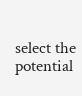select the potential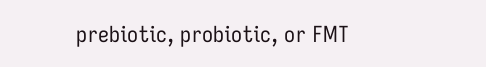prebiotic, probiotic, or FMT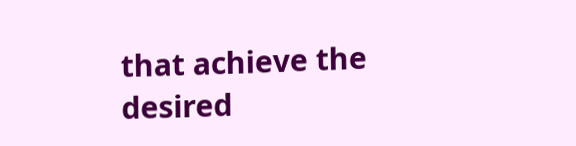that achieve the desired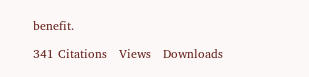benefit.

341 Citations   Views   Downloads